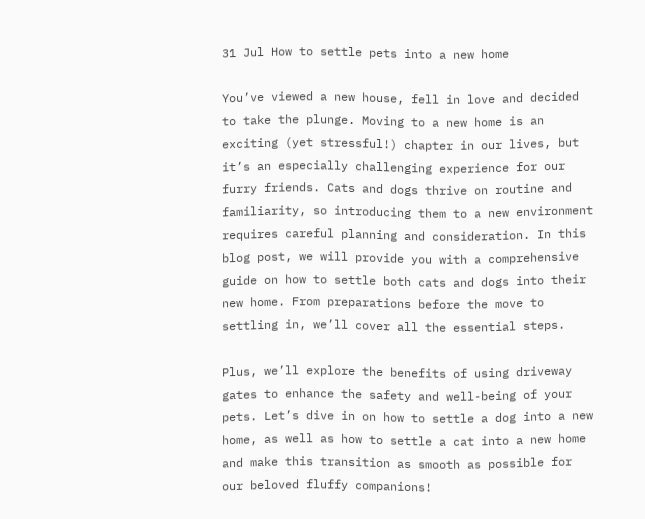31 Jul How to settle pets into a new home

You’ve viewed a new house, fell in love and decided to take the plunge. Moving to a new home is an exciting (yet stressful!) chapter in our lives, but it’s an especially challenging experience for our furry friends. Cats and dogs thrive on routine and familiarity, so introducing them to a new environment requires careful planning and consideration. In this blog post, we will provide you with a comprehensive guide on how to settle both cats and dogs into their new home. From preparations before the move to settling in, we’ll cover all the essential steps.

Plus, we’ll explore the benefits of using driveway gates to enhance the safety and well-being of your pets. Let’s dive in on how to settle a dog into a new home, as well as how to settle a cat into a new home and make this transition as smooth as possible for our beloved fluffy companions!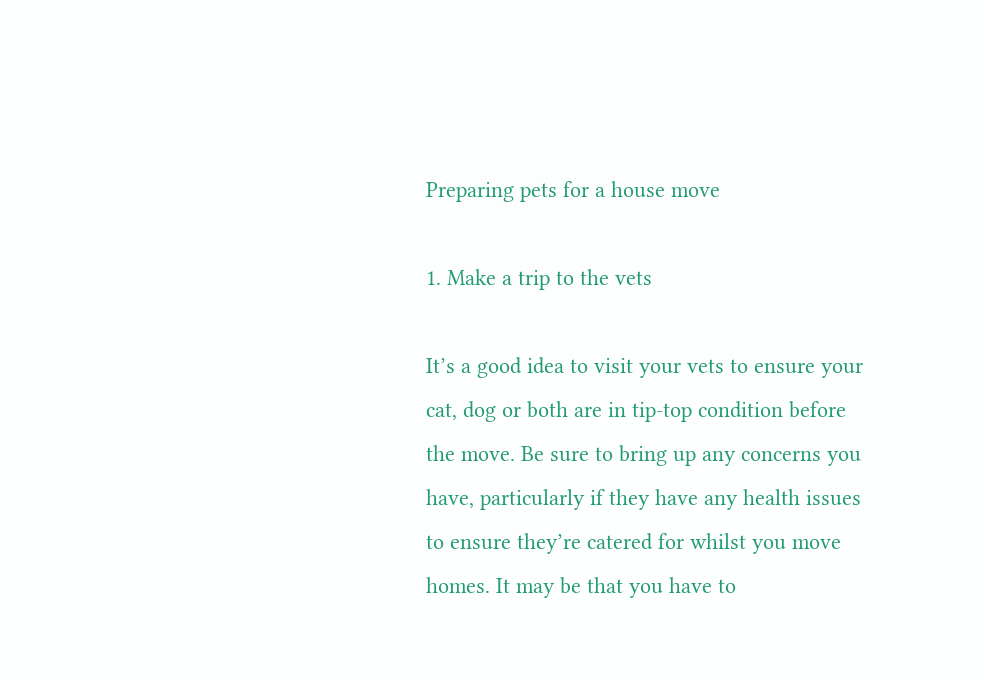Preparing pets for a house move

1. Make a trip to the vets

It’s a good idea to visit your vets to ensure your cat, dog or both are in tip-top condition before the move. Be sure to bring up any concerns you have, particularly if they have any health issues to ensure they’re catered for whilst you move homes. It may be that you have to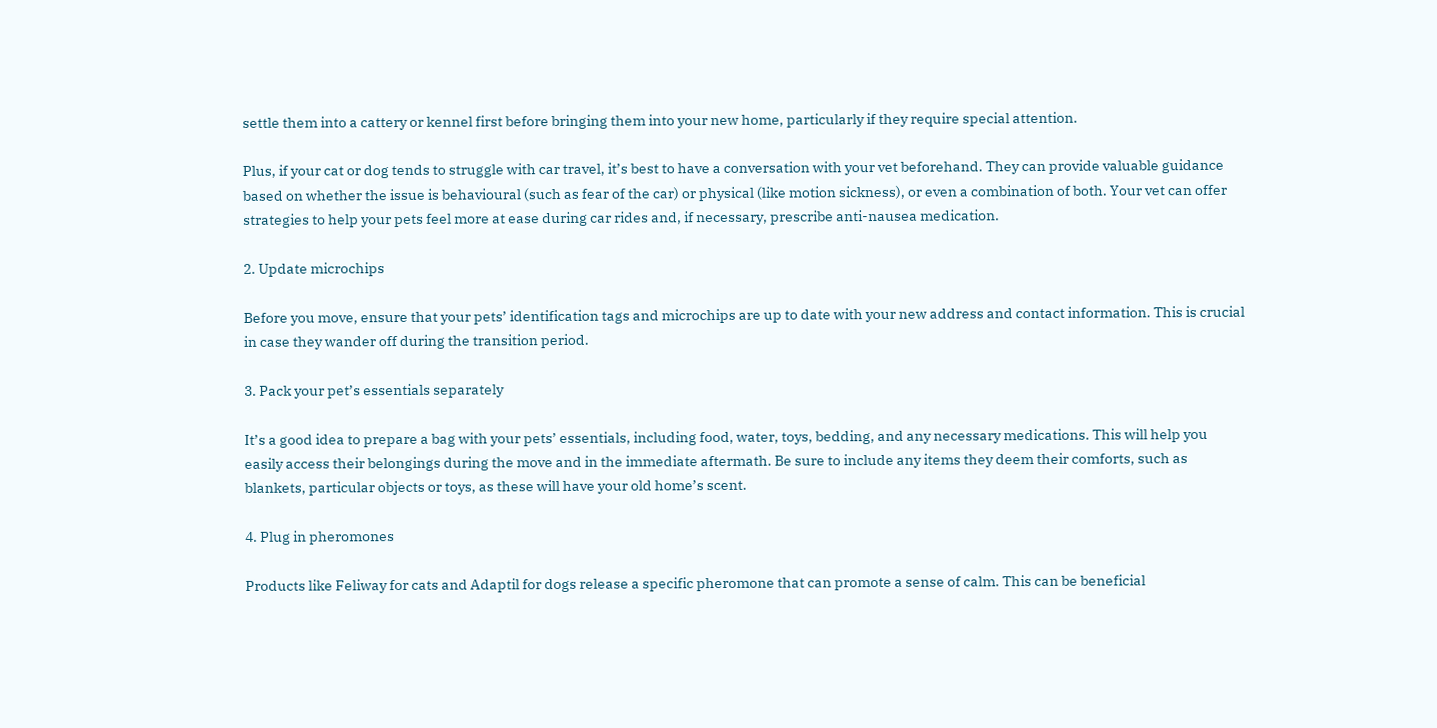settle them into a cattery or kennel first before bringing them into your new home, particularly if they require special attention.

Plus, if your cat or dog tends to struggle with car travel, it’s best to have a conversation with your vet beforehand. They can provide valuable guidance based on whether the issue is behavioural (such as fear of the car) or physical (like motion sickness), or even a combination of both. Your vet can offer strategies to help your pets feel more at ease during car rides and, if necessary, prescribe anti-nausea medication.

2. Update microchips

Before you move, ensure that your pets’ identification tags and microchips are up to date with your new address and contact information. This is crucial in case they wander off during the transition period.

3. Pack your pet’s essentials separately

It’s a good idea to prepare a bag with your pets’ essentials, including food, water, toys, bedding, and any necessary medications. This will help you easily access their belongings during the move and in the immediate aftermath. Be sure to include any items they deem their comforts, such as blankets, particular objects or toys, as these will have your old home’s scent.

4. Plug in pheromones

Products like Feliway for cats and Adaptil for dogs release a specific pheromone that can promote a sense of calm. This can be beneficial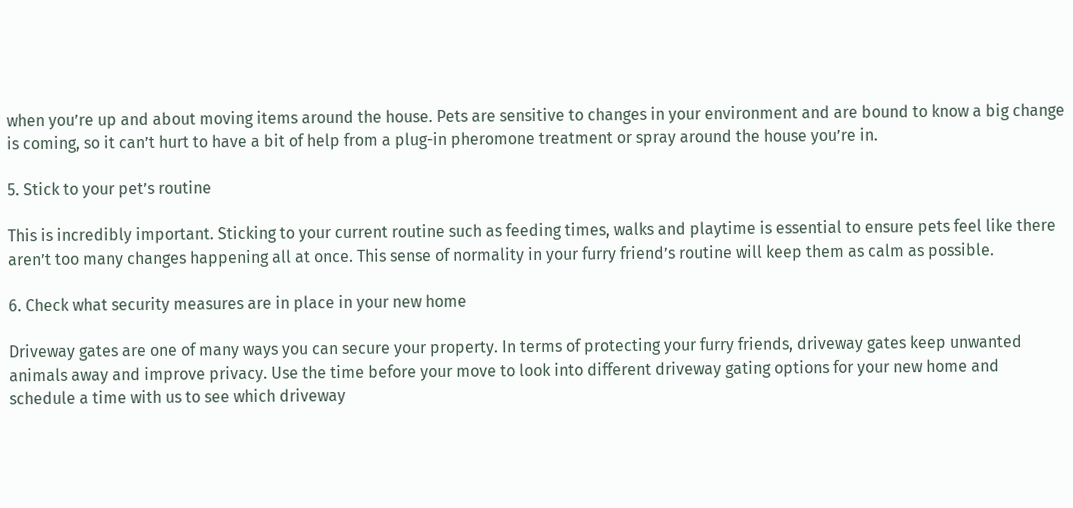when you’re up and about moving items around the house. Pets are sensitive to changes in your environment and are bound to know a big change is coming, so it can’t hurt to have a bit of help from a plug-in pheromone treatment or spray around the house you’re in.

5. Stick to your pet’s routine

This is incredibly important. Sticking to your current routine such as feeding times, walks and playtime is essential to ensure pets feel like there aren’t too many changes happening all at once. This sense of normality in your furry friend’s routine will keep them as calm as possible.

6. Check what security measures are in place in your new home

Driveway gates are one of many ways you can secure your property. In terms of protecting your furry friends, driveway gates keep unwanted animals away and improve privacy. Use the time before your move to look into different driveway gating options for your new home and schedule a time with us to see which driveway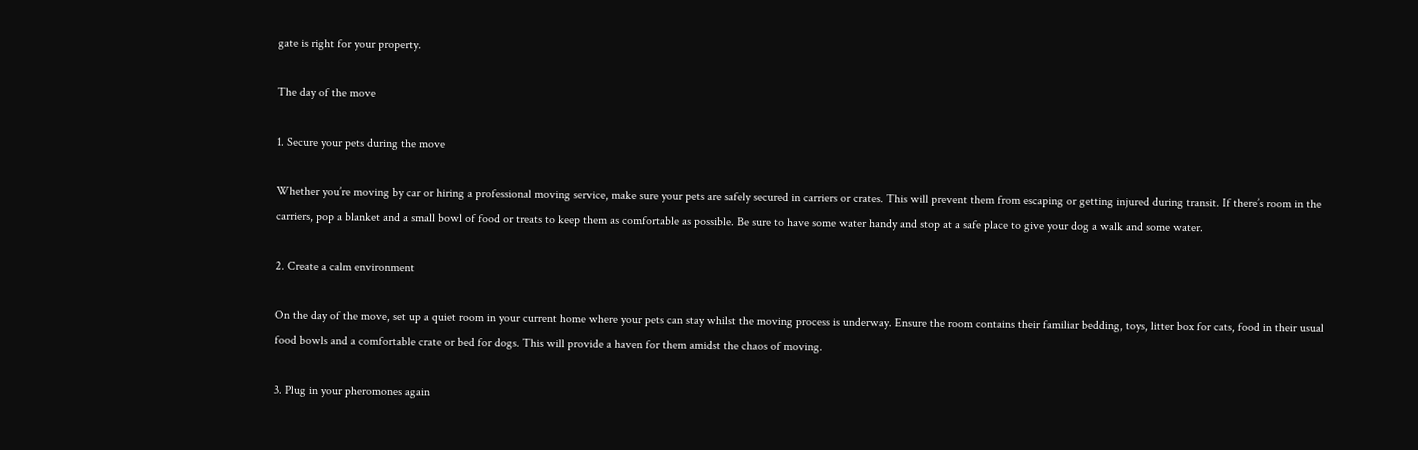gate is right for your property.

The day of the move

1. Secure your pets during the move

Whether you’re moving by car or hiring a professional moving service, make sure your pets are safely secured in carriers or crates. This will prevent them from escaping or getting injured during transit. If there’s room in the carriers, pop a blanket and a small bowl of food or treats to keep them as comfortable as possible. Be sure to have some water handy and stop at a safe place to give your dog a walk and some water.

2. Create a calm environment

On the day of the move, set up a quiet room in your current home where your pets can stay whilst the moving process is underway. Ensure the room contains their familiar bedding, toys, litter box for cats, food in their usual food bowls and a comfortable crate or bed for dogs. This will provide a haven for them amidst the chaos of moving.

3. Plug in your pheromones again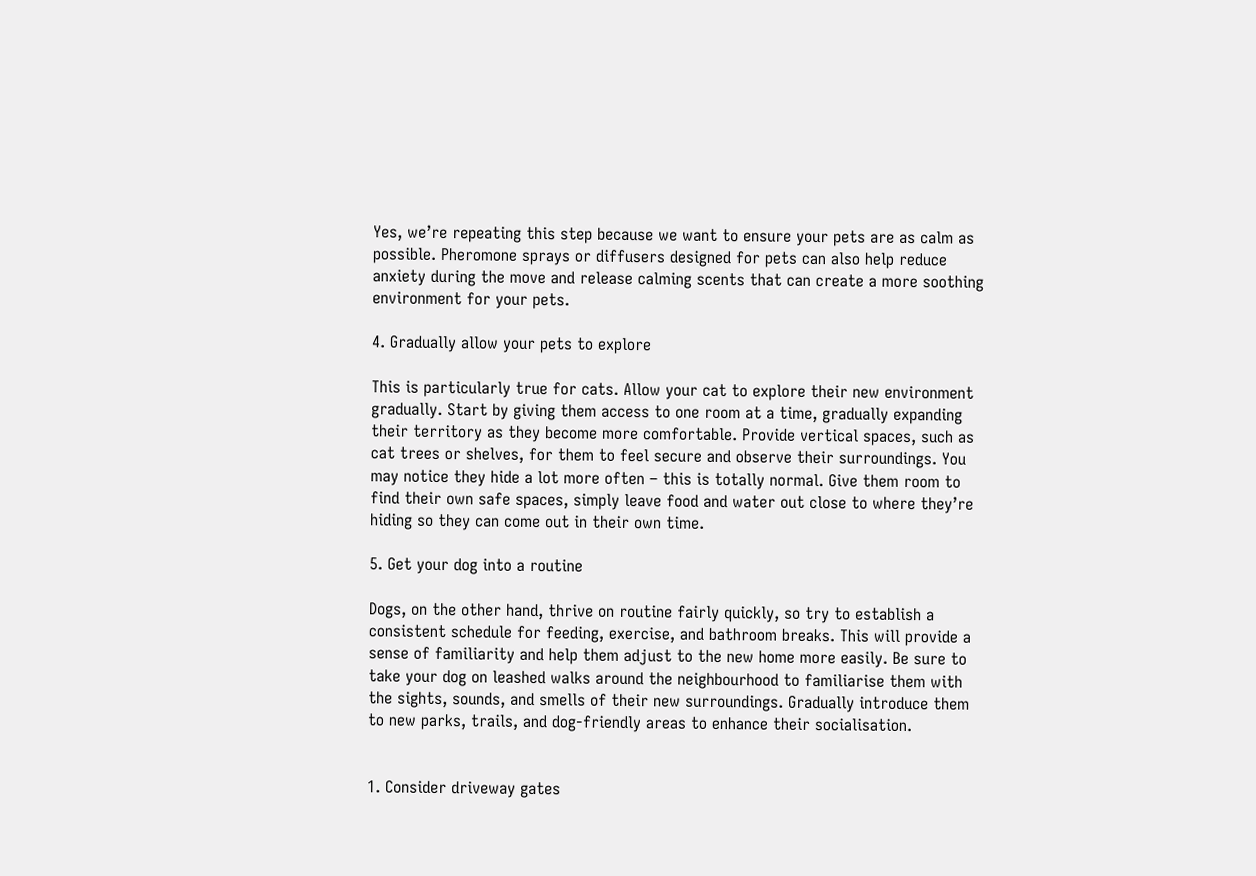Yes, we’re repeating this step because we want to ensure your pets are as calm as possible. Pheromone sprays or diffusers designed for pets can also help reduce anxiety during the move and release calming scents that can create a more soothing environment for your pets.

4. Gradually allow your pets to explore

This is particularly true for cats. Allow your cat to explore their new environment gradually. Start by giving them access to one room at a time, gradually expanding their territory as they become more comfortable. Provide vertical spaces, such as cat trees or shelves, for them to feel secure and observe their surroundings. You may notice they hide a lot more often – this is totally normal. Give them room to find their own safe spaces, simply leave food and water out close to where they’re hiding so they can come out in their own time.

5. Get your dog into a routine

Dogs, on the other hand, thrive on routine fairly quickly, so try to establish a consistent schedule for feeding, exercise, and bathroom breaks. This will provide a sense of familiarity and help them adjust to the new home more easily. Be sure to take your dog on leashed walks around the neighbourhood to familiarise them with the sights, sounds, and smells of their new surroundings. Gradually introduce them to new parks, trails, and dog-friendly areas to enhance their socialisation.


1. Consider driveway gates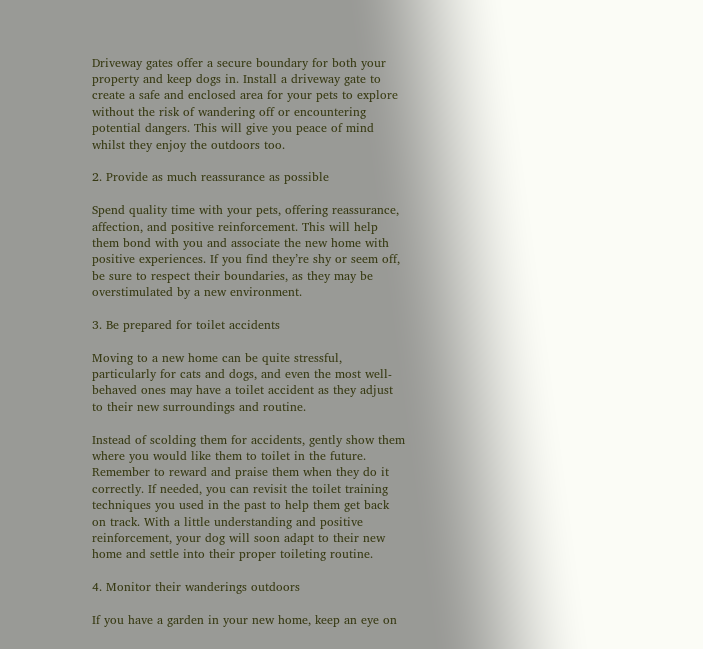Driveway gates offer a secure boundary for both your property and keep dogs in. Install a driveway gate to create a safe and enclosed area for your pets to explore without the risk of wandering off or encountering potential dangers. This will give you peace of mind whilst they enjoy the outdoors too.

2. Provide as much reassurance as possible

Spend quality time with your pets, offering reassurance, affection, and positive reinforcement. This will help them bond with you and associate the new home with positive experiences. If you find they’re shy or seem off, be sure to respect their boundaries, as they may be overstimulated by a new environment.

3. Be prepared for toilet accidents

Moving to a new home can be quite stressful, particularly for cats and dogs, and even the most well-behaved ones may have a toilet accident as they adjust to their new surroundings and routine.

Instead of scolding them for accidents, gently show them where you would like them to toilet in the future. Remember to reward and praise them when they do it correctly. If needed, you can revisit the toilet training techniques you used in the past to help them get back on track. With a little understanding and positive reinforcement, your dog will soon adapt to their new home and settle into their proper toileting routine.

4. Monitor their wanderings outdoors

If you have a garden in your new home, keep an eye on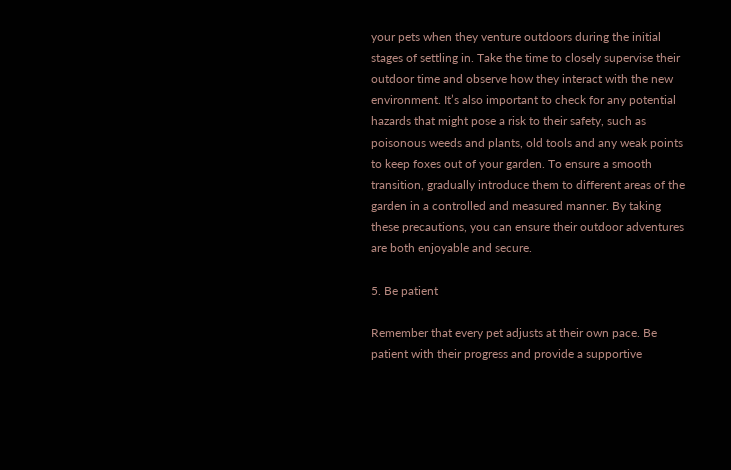your pets when they venture outdoors during the initial stages of settling in. Take the time to closely supervise their outdoor time and observe how they interact with the new environment. It’s also important to check for any potential hazards that might pose a risk to their safety, such as poisonous weeds and plants, old tools and any weak points to keep foxes out of your garden. To ensure a smooth transition, gradually introduce them to different areas of the garden in a controlled and measured manner. By taking these precautions, you can ensure their outdoor adventures are both enjoyable and secure.

5. Be patient

Remember that every pet adjusts at their own pace. Be patient with their progress and provide a supportive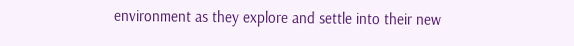environment as they explore and settle into their new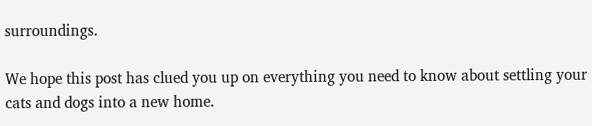surroundings.

We hope this post has clued you up on everything you need to know about settling your cats and dogs into a new home.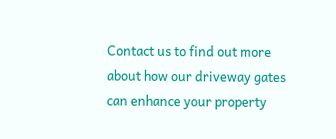Contact us to find out more about how our driveway gates can enhance your property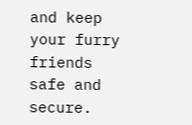and keep your furry friends safe and secure.